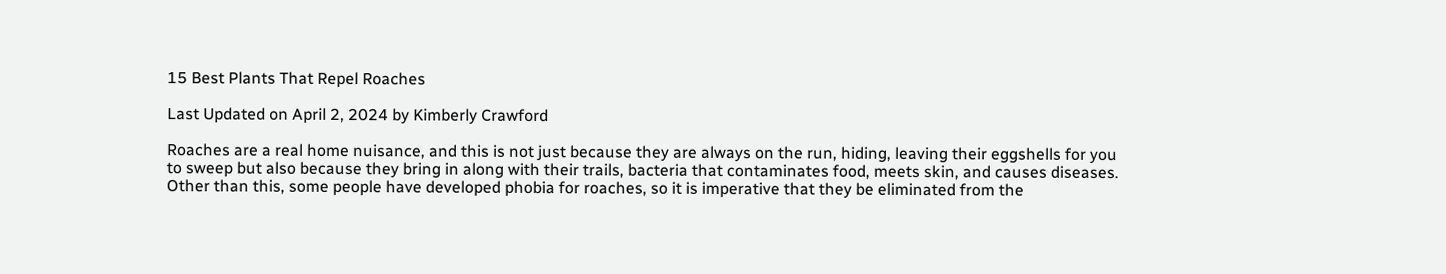15 Best Plants That Repel Roaches

Last Updated on April 2, 2024 by Kimberly Crawford

Roaches are a real home nuisance, and this is not just because they are always on the run, hiding, leaving their eggshells for you to sweep but also because they bring in along with their trails, bacteria that contaminates food, meets skin, and causes diseases. Other than this, some people have developed phobia for roaches, so it is imperative that they be eliminated from the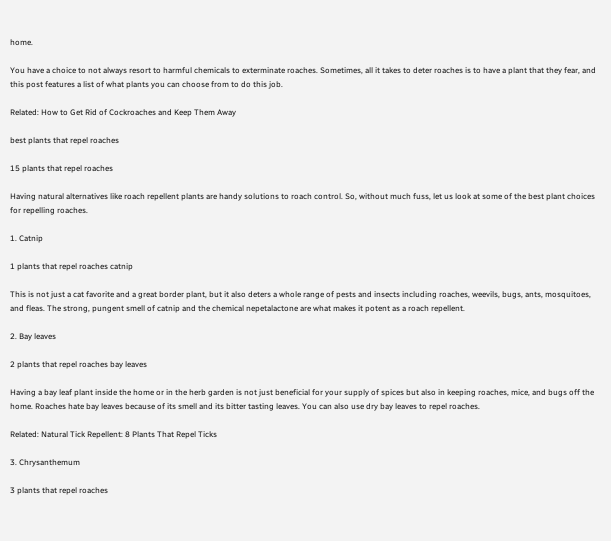home.

You have a choice to not always resort to harmful chemicals to exterminate roaches. Sometimes, all it takes to deter roaches is to have a plant that they fear, and this post features a list of what plants you can choose from to do this job.

Related: How to Get Rid of Cockroaches and Keep Them Away

best plants that repel roaches

15 plants that repel roaches

Having natural alternatives like roach repellent plants are handy solutions to roach control. So, without much fuss, let us look at some of the best plant choices for repelling roaches.

1. Catnip

1 plants that repel roaches catnip

This is not just a cat favorite and a great border plant, but it also deters a whole range of pests and insects including roaches, weevils, bugs, ants, mosquitoes, and fleas. The strong, pungent smell of catnip and the chemical nepetalactone are what makes it potent as a roach repellent.

2. Bay leaves

2 plants that repel roaches bay leaves

Having a bay leaf plant inside the home or in the herb garden is not just beneficial for your supply of spices but also in keeping roaches, mice, and bugs off the home. Roaches hate bay leaves because of its smell and its bitter tasting leaves. You can also use dry bay leaves to repel roaches.

Related: Natural Tick Repellent: 8 Plants That Repel Ticks

3. Chrysanthemum

3 plants that repel roaches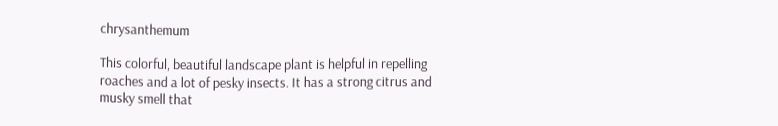chrysanthemum

This colorful, beautiful landscape plant is helpful in repelling roaches and a lot of pesky insects. It has a strong citrus and musky smell that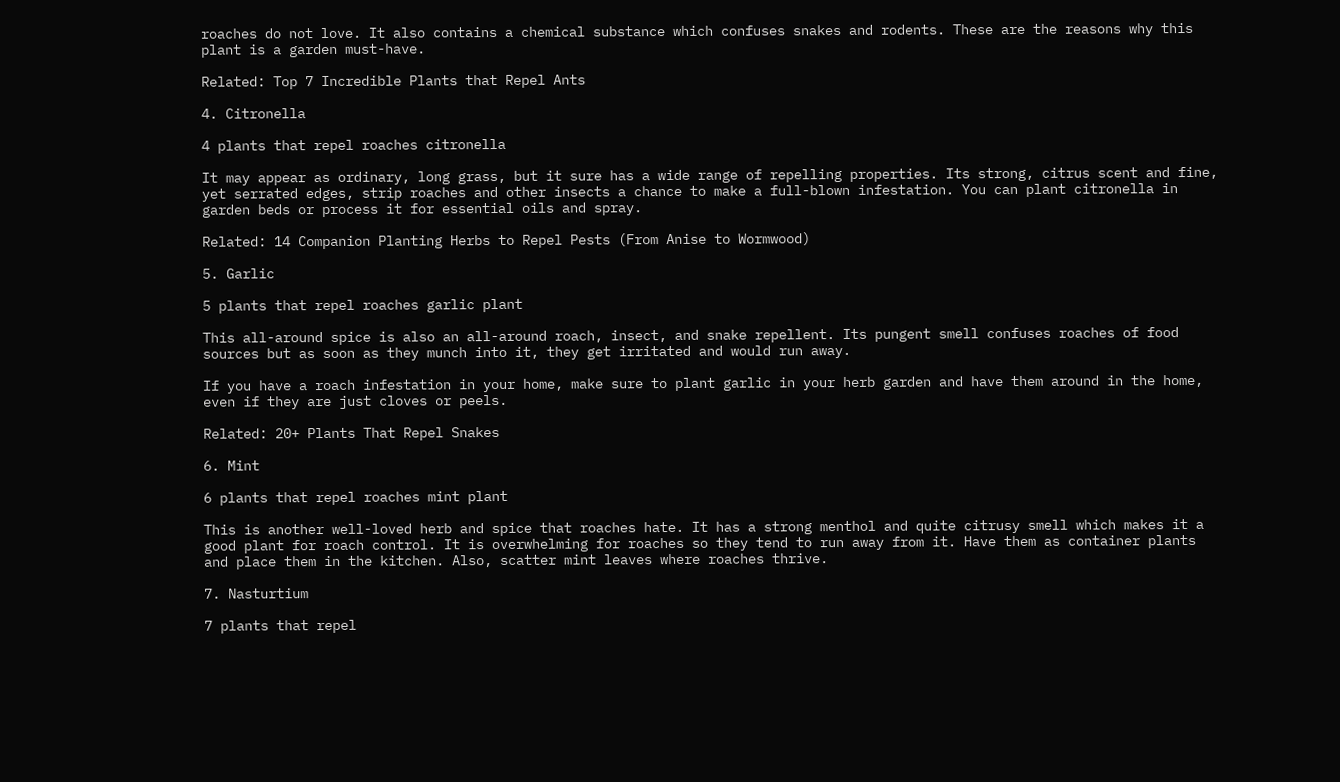roaches do not love. It also contains a chemical substance which confuses snakes and rodents. These are the reasons why this plant is a garden must-have.

Related: Top 7 Incredible Plants that Repel Ants

4. Citronella

4 plants that repel roaches citronella

It may appear as ordinary, long grass, but it sure has a wide range of repelling properties. Its strong, citrus scent and fine, yet serrated edges, strip roaches and other insects a chance to make a full-blown infestation. You can plant citronella in garden beds or process it for essential oils and spray.

Related: 14 Companion Planting Herbs to Repel Pests (From Anise to Wormwood)

5. Garlic

5 plants that repel roaches garlic plant

This all-around spice is also an all-around roach, insect, and snake repellent. Its pungent smell confuses roaches of food sources but as soon as they munch into it, they get irritated and would run away.

If you have a roach infestation in your home, make sure to plant garlic in your herb garden and have them around in the home, even if they are just cloves or peels.

Related: 20+ Plants That Repel Snakes

6. Mint

6 plants that repel roaches mint plant

This is another well-loved herb and spice that roaches hate. It has a strong menthol and quite citrusy smell which makes it a good plant for roach control. It is overwhelming for roaches so they tend to run away from it. Have them as container plants and place them in the kitchen. Also, scatter mint leaves where roaches thrive.

7. Nasturtium

7 plants that repel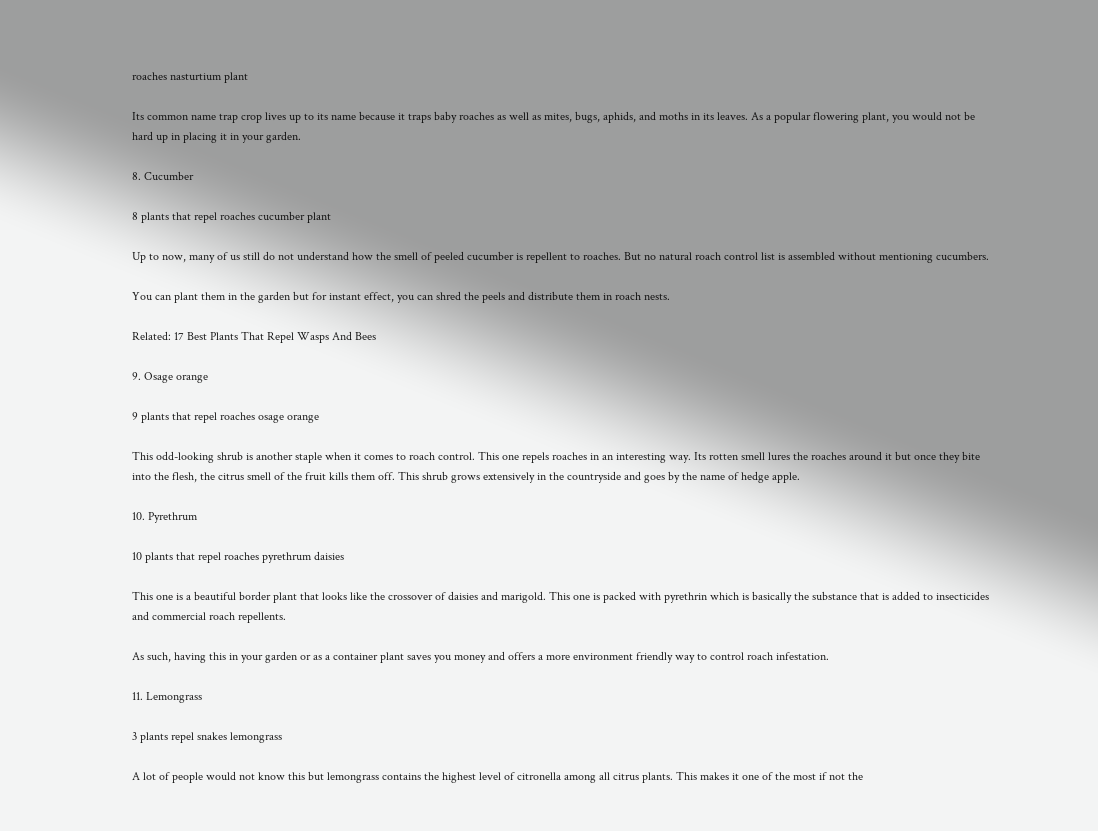roaches nasturtium plant

Its common name trap crop lives up to its name because it traps baby roaches as well as mites, bugs, aphids, and moths in its leaves. As a popular flowering plant, you would not be hard up in placing it in your garden.

8. Cucumber

8 plants that repel roaches cucumber plant

Up to now, many of us still do not understand how the smell of peeled cucumber is repellent to roaches. But no natural roach control list is assembled without mentioning cucumbers.

You can plant them in the garden but for instant effect, you can shred the peels and distribute them in roach nests.

Related: 17 Best Plants That Repel Wasps And Bees

9. Osage orange

9 plants that repel roaches osage orange

This odd-looking shrub is another staple when it comes to roach control. This one repels roaches in an interesting way. Its rotten smell lures the roaches around it but once they bite into the flesh, the citrus smell of the fruit kills them off. This shrub grows extensively in the countryside and goes by the name of hedge apple.

10. Pyrethrum

10 plants that repel roaches pyrethrum daisies

This one is a beautiful border plant that looks like the crossover of daisies and marigold. This one is packed with pyrethrin which is basically the substance that is added to insecticides and commercial roach repellents.

As such, having this in your garden or as a container plant saves you money and offers a more environment friendly way to control roach infestation.

11. Lemongrass

3 plants repel snakes lemongrass

A lot of people would not know this but lemongrass contains the highest level of citronella among all citrus plants. This makes it one of the most if not the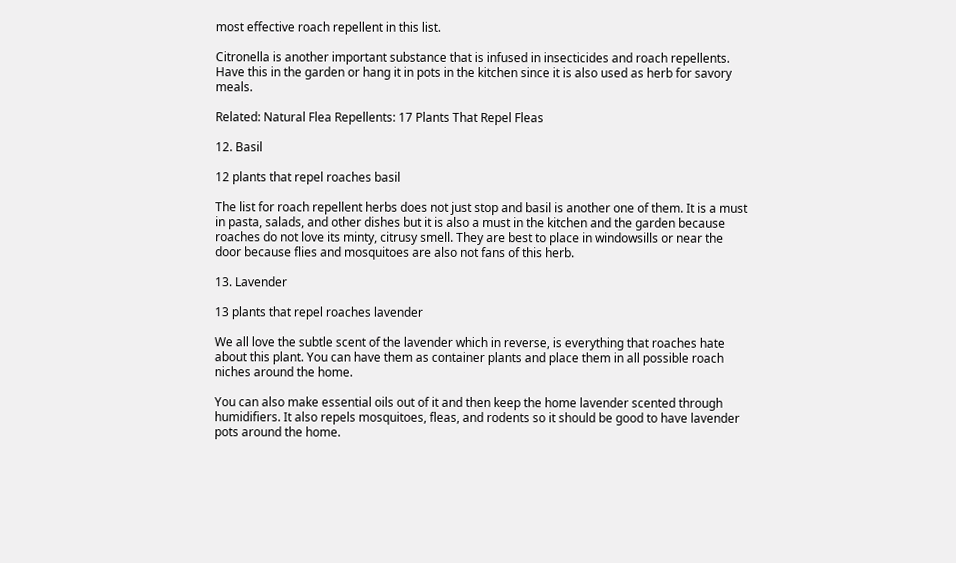most effective roach repellent in this list.

Citronella is another important substance that is infused in insecticides and roach repellents. Have this in the garden or hang it in pots in the kitchen since it is also used as herb for savory meals.

Related: Natural Flea Repellents: 17 Plants That Repel Fleas

12. Basil

12 plants that repel roaches basil

The list for roach repellent herbs does not just stop and basil is another one of them. It is a must in pasta, salads, and other dishes but it is also a must in the kitchen and the garden because roaches do not love its minty, citrusy smell. They are best to place in windowsills or near the door because flies and mosquitoes are also not fans of this herb.

13. Lavender

13 plants that repel roaches lavender

We all love the subtle scent of the lavender which in reverse, is everything that roaches hate about this plant. You can have them as container plants and place them in all possible roach niches around the home.

You can also make essential oils out of it and then keep the home lavender scented through humidifiers. It also repels mosquitoes, fleas, and rodents so it should be good to have lavender pots around the home.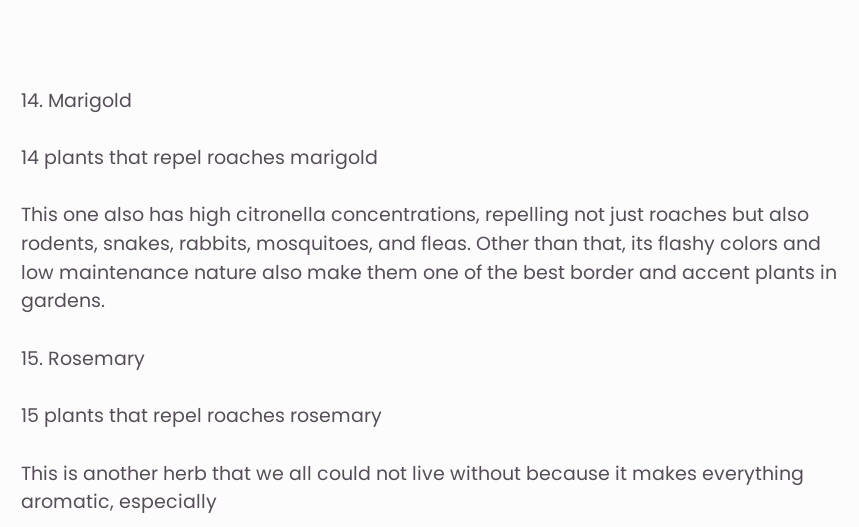14. Marigold

14 plants that repel roaches marigold

This one also has high citronella concentrations, repelling not just roaches but also rodents, snakes, rabbits, mosquitoes, and fleas. Other than that, its flashy colors and low maintenance nature also make them one of the best border and accent plants in gardens.

15. Rosemary

15 plants that repel roaches rosemary

This is another herb that we all could not live without because it makes everything aromatic, especially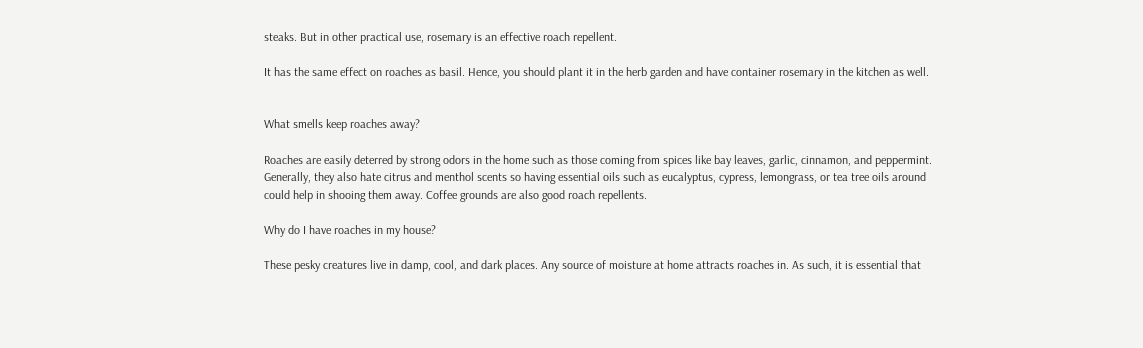steaks. But in other practical use, rosemary is an effective roach repellent.

It has the same effect on roaches as basil. Hence, you should plant it in the herb garden and have container rosemary in the kitchen as well.


What smells keep roaches away?

Roaches are easily deterred by strong odors in the home such as those coming from spices like bay leaves, garlic, cinnamon, and peppermint. Generally, they also hate citrus and menthol scents so having essential oils such as eucalyptus, cypress, lemongrass, or tea tree oils around could help in shooing them away. Coffee grounds are also good roach repellents.

Why do I have roaches in my house?

These pesky creatures live in damp, cool, and dark places. Any source of moisture at home attracts roaches in. As such, it is essential that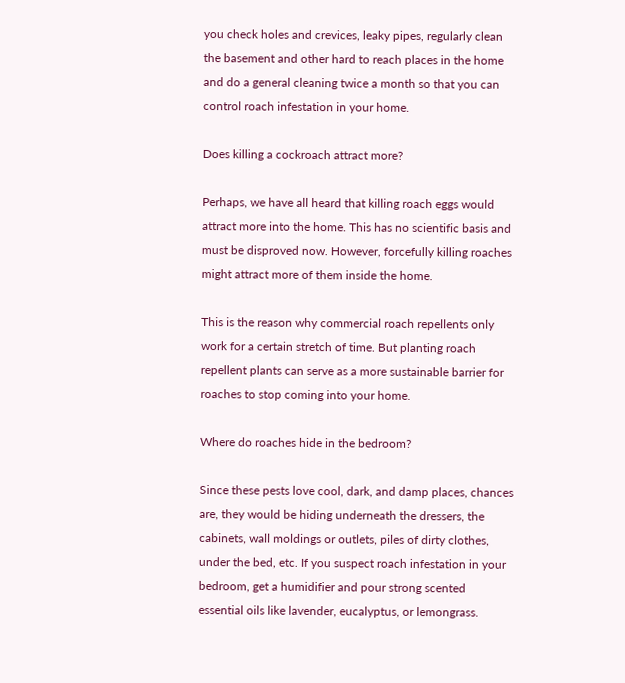you check holes and crevices, leaky pipes, regularly clean the basement and other hard to reach places in the home and do a general cleaning twice a month so that you can control roach infestation in your home.

Does killing a cockroach attract more?

Perhaps, we have all heard that killing roach eggs would attract more into the home. This has no scientific basis and must be disproved now. However, forcefully killing roaches might attract more of them inside the home.

This is the reason why commercial roach repellents only work for a certain stretch of time. But planting roach repellent plants can serve as a more sustainable barrier for roaches to stop coming into your home.

Where do roaches hide in the bedroom?

Since these pests love cool, dark, and damp places, chances are, they would be hiding underneath the dressers, the cabinets, wall moldings or outlets, piles of dirty clothes, under the bed, etc. If you suspect roach infestation in your bedroom, get a humidifier and pour strong scented essential oils like lavender, eucalyptus, or lemongrass.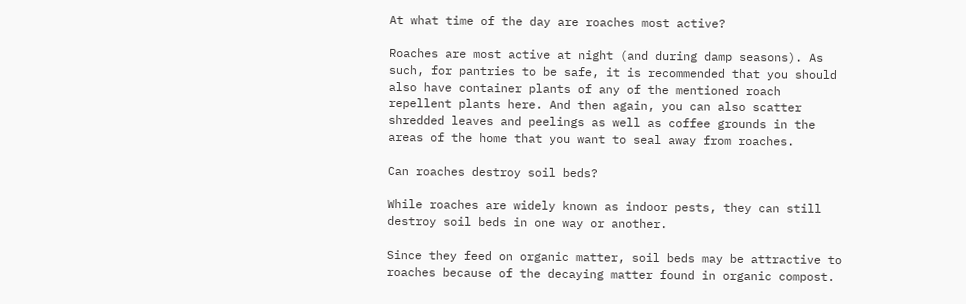At what time of the day are roaches most active?

Roaches are most active at night (and during damp seasons). As such, for pantries to be safe, it is recommended that you should also have container plants of any of the mentioned roach repellent plants here. And then again, you can also scatter shredded leaves and peelings as well as coffee grounds in the areas of the home that you want to seal away from roaches.

Can roaches destroy soil beds?

While roaches are widely known as indoor pests, they can still destroy soil beds in one way or another.

Since they feed on organic matter, soil beds may be attractive to roaches because of the decaying matter found in organic compost.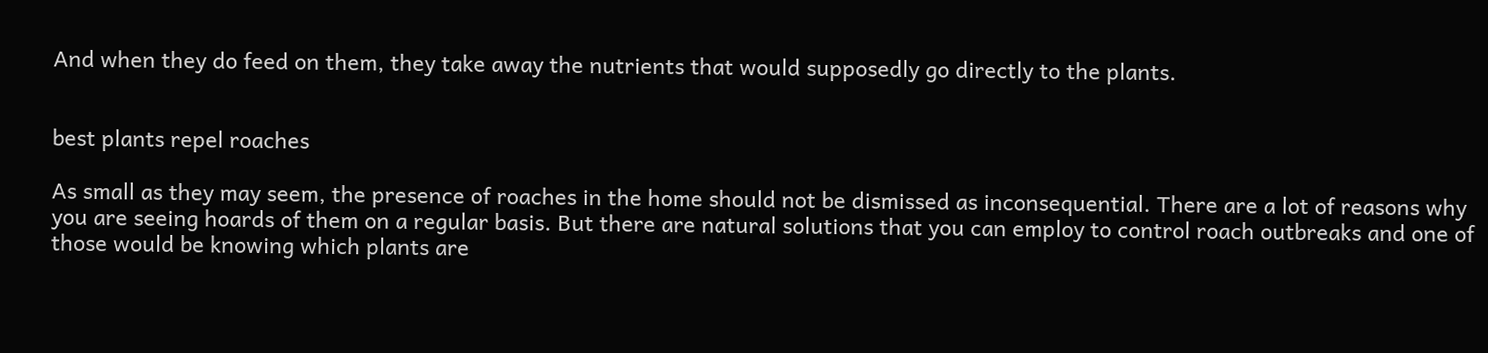And when they do feed on them, they take away the nutrients that would supposedly go directly to the plants.


best plants repel roaches

As small as they may seem, the presence of roaches in the home should not be dismissed as inconsequential. There are a lot of reasons why you are seeing hoards of them on a regular basis. But there are natural solutions that you can employ to control roach outbreaks and one of those would be knowing which plants are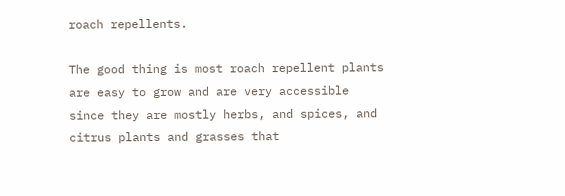roach repellents.

The good thing is most roach repellent plants are easy to grow and are very accessible since they are mostly herbs, and spices, and citrus plants and grasses that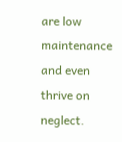are low maintenance and even thrive on neglect.